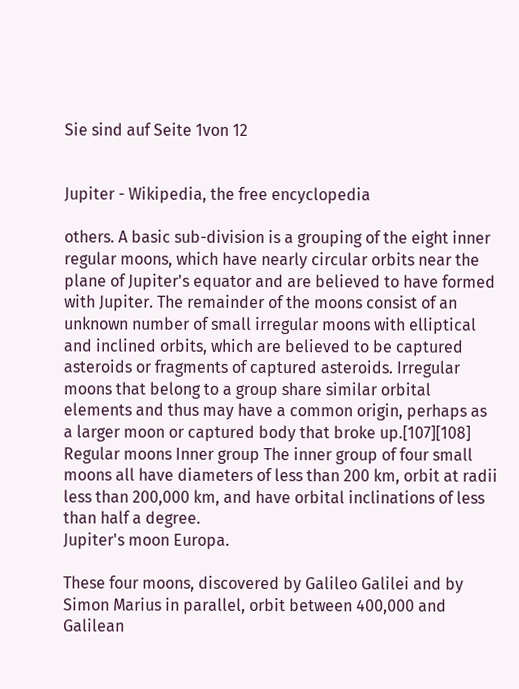Sie sind auf Seite 1von 12


Jupiter - Wikipedia, the free encyclopedia

others. A basic sub-division is a grouping of the eight inner regular moons, which have nearly circular orbits near the plane of Jupiter's equator and are believed to have formed with Jupiter. The remainder of the moons consist of an unknown number of small irregular moons with elliptical and inclined orbits, which are believed to be captured asteroids or fragments of captured asteroids. Irregular moons that belong to a group share similar orbital elements and thus may have a common origin, perhaps as a larger moon or captured body that broke up.[107][108] Regular moons Inner group The inner group of four small moons all have diameters of less than 200 km, orbit at radii less than 200,000 km, and have orbital inclinations of less than half a degree.
Jupiter's moon Europa.

These four moons, discovered by Galileo Galilei and by Simon Marius in parallel, orbit between 400,000 and Galilean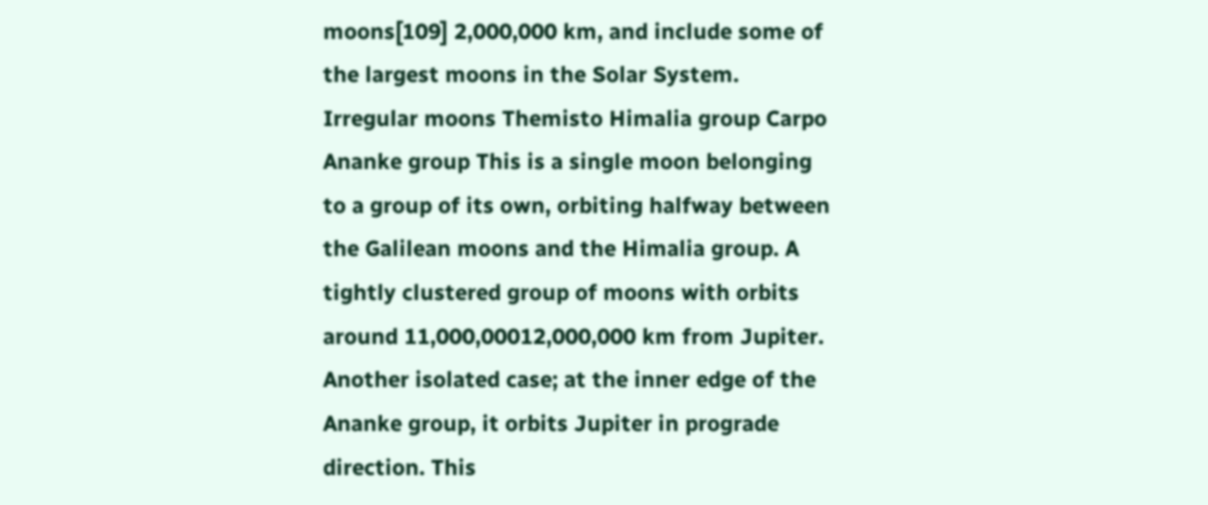moons[109] 2,000,000 km, and include some of the largest moons in the Solar System. Irregular moons Themisto Himalia group Carpo Ananke group This is a single moon belonging to a group of its own, orbiting halfway between the Galilean moons and the Himalia group. A tightly clustered group of moons with orbits around 11,000,00012,000,000 km from Jupiter. Another isolated case; at the inner edge of the Ananke group, it orbits Jupiter in prograde direction. This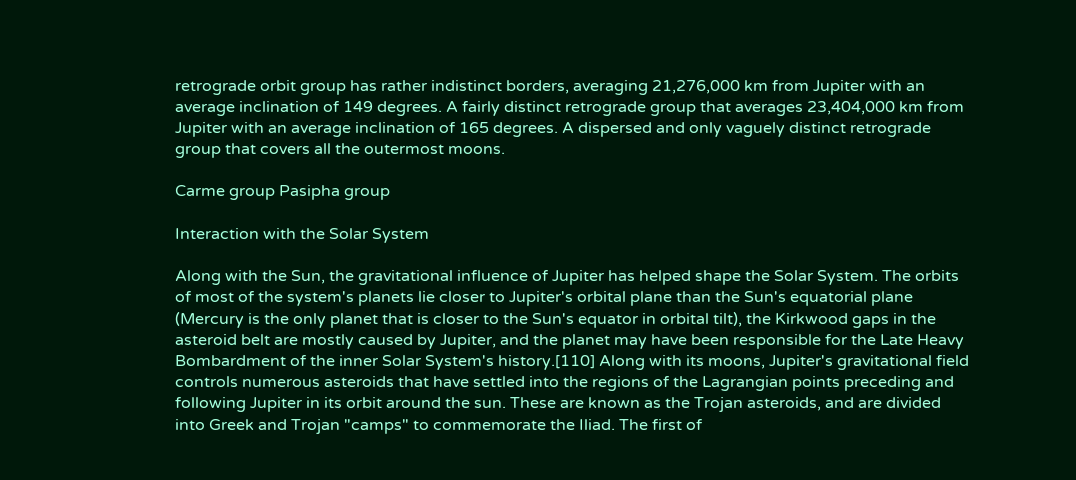retrograde orbit group has rather indistinct borders, averaging 21,276,000 km from Jupiter with an average inclination of 149 degrees. A fairly distinct retrograde group that averages 23,404,000 km from Jupiter with an average inclination of 165 degrees. A dispersed and only vaguely distinct retrograde group that covers all the outermost moons.

Carme group Pasipha group

Interaction with the Solar System

Along with the Sun, the gravitational influence of Jupiter has helped shape the Solar System. The orbits of most of the system's planets lie closer to Jupiter's orbital plane than the Sun's equatorial plane (Mercury is the only planet that is closer to the Sun's equator in orbital tilt), the Kirkwood gaps in the asteroid belt are mostly caused by Jupiter, and the planet may have been responsible for the Late Heavy Bombardment of the inner Solar System's history.[110] Along with its moons, Jupiter's gravitational field controls numerous asteroids that have settled into the regions of the Lagrangian points preceding and following Jupiter in its orbit around the sun. These are known as the Trojan asteroids, and are divided into Greek and Trojan "camps" to commemorate the Iliad. The first of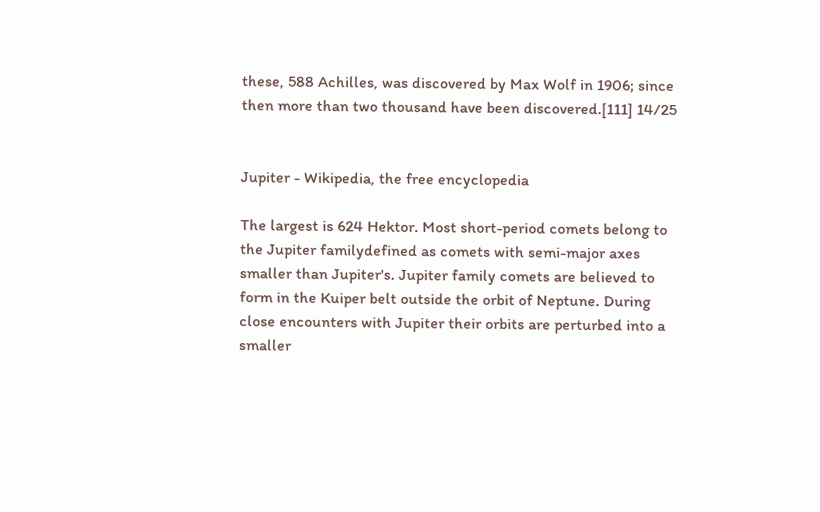these, 588 Achilles, was discovered by Max Wolf in 1906; since then more than two thousand have been discovered.[111] 14/25


Jupiter - Wikipedia, the free encyclopedia

The largest is 624 Hektor. Most short-period comets belong to the Jupiter familydefined as comets with semi-major axes smaller than Jupiter's. Jupiter family comets are believed to form in the Kuiper belt outside the orbit of Neptune. During close encounters with Jupiter their orbits are perturbed into a smaller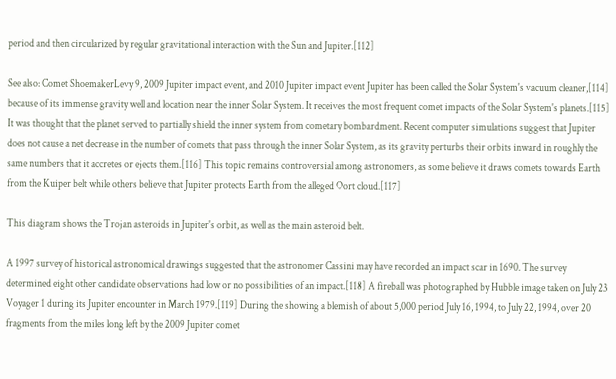period and then circularized by regular gravitational interaction with the Sun and Jupiter.[112]

See also: Comet ShoemakerLevy 9, 2009 Jupiter impact event, and 2010 Jupiter impact event Jupiter has been called the Solar System's vacuum cleaner,[114] because of its immense gravity well and location near the inner Solar System. It receives the most frequent comet impacts of the Solar System's planets.[115] It was thought that the planet served to partially shield the inner system from cometary bombardment. Recent computer simulations suggest that Jupiter does not cause a net decrease in the number of comets that pass through the inner Solar System, as its gravity perturbs their orbits inward in roughly the same numbers that it accretes or ejects them.[116] This topic remains controversial among astronomers, as some believe it draws comets towards Earth from the Kuiper belt while others believe that Jupiter protects Earth from the alleged Oort cloud.[117]

This diagram shows the Trojan asteroids in Jupiter's orbit, as well as the main asteroid belt.

A 1997 survey of historical astronomical drawings suggested that the astronomer Cassini may have recorded an impact scar in 1690. The survey determined eight other candidate observations had low or no possibilities of an impact.[118] A fireball was photographed by Hubble image taken on July 23 Voyager 1 during its Jupiter encounter in March 1979.[119] During the showing a blemish of about 5,000 period July 16, 1994, to July 22, 1994, over 20 fragments from the miles long left by the 2009 Jupiter comet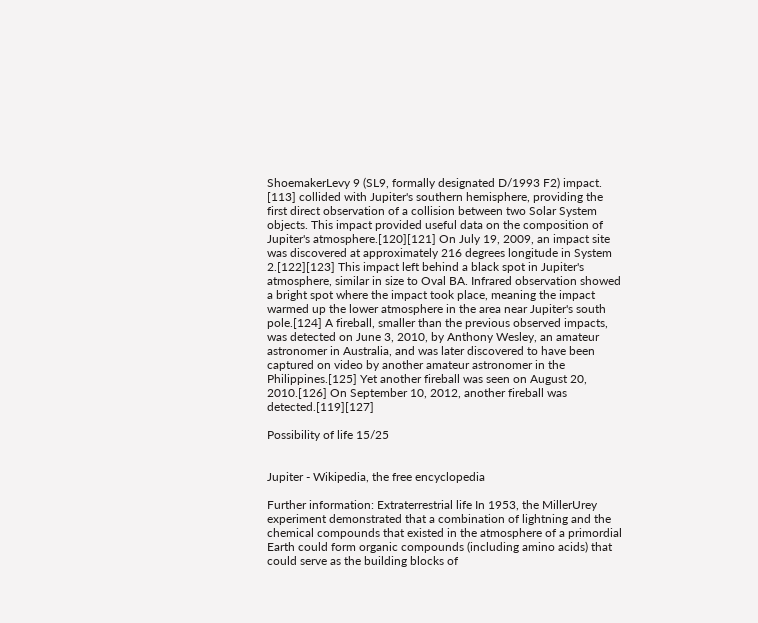ShoemakerLevy 9 (SL9, formally designated D/1993 F2) impact. [113] collided with Jupiter's southern hemisphere, providing the first direct observation of a collision between two Solar System objects. This impact provided useful data on the composition of Jupiter's atmosphere.[120][121] On July 19, 2009, an impact site was discovered at approximately 216 degrees longitude in System 2.[122][123] This impact left behind a black spot in Jupiter's atmosphere, similar in size to Oval BA. Infrared observation showed a bright spot where the impact took place, meaning the impact warmed up the lower atmosphere in the area near Jupiter's south pole.[124] A fireball, smaller than the previous observed impacts, was detected on June 3, 2010, by Anthony Wesley, an amateur astronomer in Australia, and was later discovered to have been captured on video by another amateur astronomer in the Philippines.[125] Yet another fireball was seen on August 20, 2010.[126] On September 10, 2012, another fireball was detected.[119][127]

Possibility of life 15/25


Jupiter - Wikipedia, the free encyclopedia

Further information: Extraterrestrial life In 1953, the MillerUrey experiment demonstrated that a combination of lightning and the chemical compounds that existed in the atmosphere of a primordial Earth could form organic compounds (including amino acids) that could serve as the building blocks of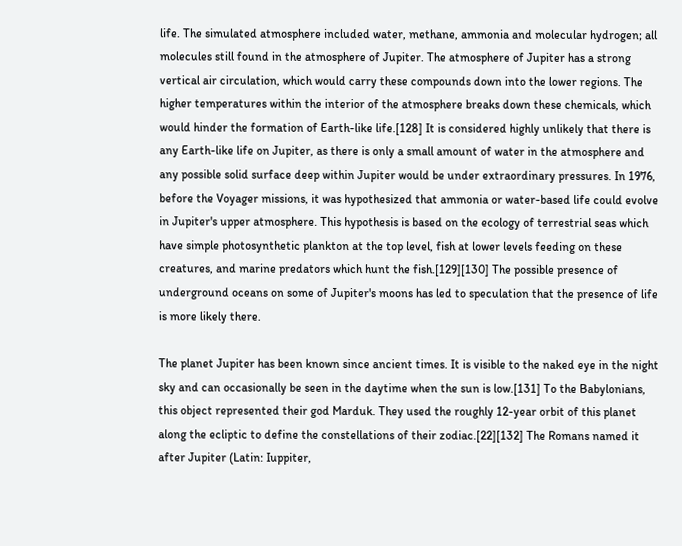life. The simulated atmosphere included water, methane, ammonia and molecular hydrogen; all molecules still found in the atmosphere of Jupiter. The atmosphere of Jupiter has a strong vertical air circulation, which would carry these compounds down into the lower regions. The higher temperatures within the interior of the atmosphere breaks down these chemicals, which would hinder the formation of Earth-like life.[128] It is considered highly unlikely that there is any Earth-like life on Jupiter, as there is only a small amount of water in the atmosphere and any possible solid surface deep within Jupiter would be under extraordinary pressures. In 1976, before the Voyager missions, it was hypothesized that ammonia or water-based life could evolve in Jupiter's upper atmosphere. This hypothesis is based on the ecology of terrestrial seas which have simple photosynthetic plankton at the top level, fish at lower levels feeding on these creatures, and marine predators which hunt the fish.[129][130] The possible presence of underground oceans on some of Jupiter's moons has led to speculation that the presence of life is more likely there.

The planet Jupiter has been known since ancient times. It is visible to the naked eye in the night sky and can occasionally be seen in the daytime when the sun is low.[131] To the Babylonians, this object represented their god Marduk. They used the roughly 12-year orbit of this planet along the ecliptic to define the constellations of their zodiac.[22][132] The Romans named it after Jupiter (Latin: Iuppiter,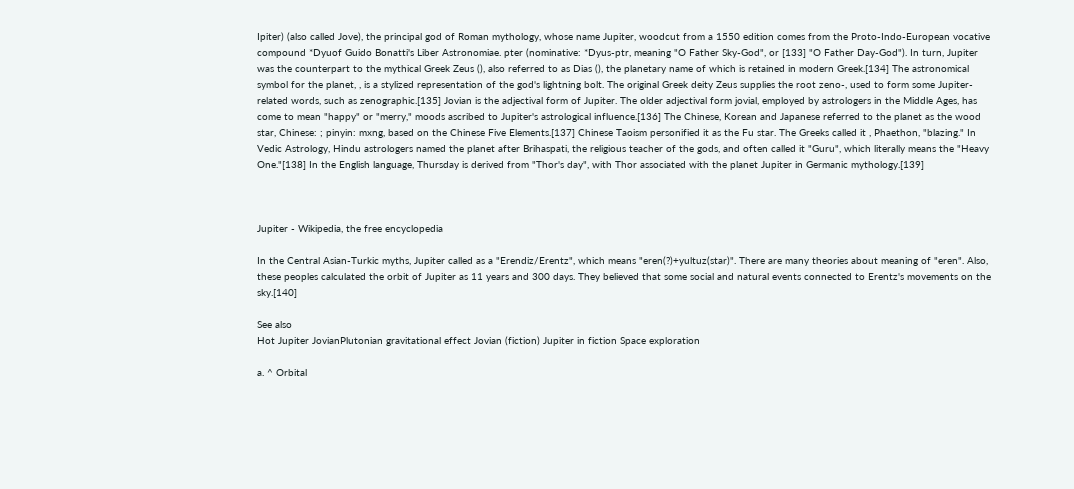Ipiter) (also called Jove), the principal god of Roman mythology, whose name Jupiter, woodcut from a 1550 edition comes from the Proto-Indo-European vocative compound *Dyuof Guido Bonatti's Liber Astronomiae. pter (nominative: *Dyus-ptr, meaning "O Father Sky-God", or [133] "O Father Day-God"). In turn, Jupiter was the counterpart to the mythical Greek Zeus (), also referred to as Dias (), the planetary name of which is retained in modern Greek.[134] The astronomical symbol for the planet, , is a stylized representation of the god's lightning bolt. The original Greek deity Zeus supplies the root zeno-, used to form some Jupiter-related words, such as zenographic.[135] Jovian is the adjectival form of Jupiter. The older adjectival form jovial, employed by astrologers in the Middle Ages, has come to mean "happy" or "merry," moods ascribed to Jupiter's astrological influence.[136] The Chinese, Korean and Japanese referred to the planet as the wood star, Chinese: ; pinyin: mxng, based on the Chinese Five Elements.[137] Chinese Taoism personified it as the Fu star. The Greeks called it , Phaethon, "blazing." In Vedic Astrology, Hindu astrologers named the planet after Brihaspati, the religious teacher of the gods, and often called it "Guru", which literally means the "Heavy One."[138] In the English language, Thursday is derived from "Thor's day", with Thor associated with the planet Jupiter in Germanic mythology.[139]



Jupiter - Wikipedia, the free encyclopedia

In the Central Asian-Turkic myths, Jupiter called as a "Erendiz/Erentz", which means "eren(?)+yultuz(star)". There are many theories about meaning of "eren". Also, these peoples calculated the orbit of Jupiter as 11 years and 300 days. They believed that some social and natural events connected to Erentz's movements on the sky.[140]

See also
Hot Jupiter JovianPlutonian gravitational effect Jovian (fiction) Jupiter in fiction Space exploration

a. ^ Orbital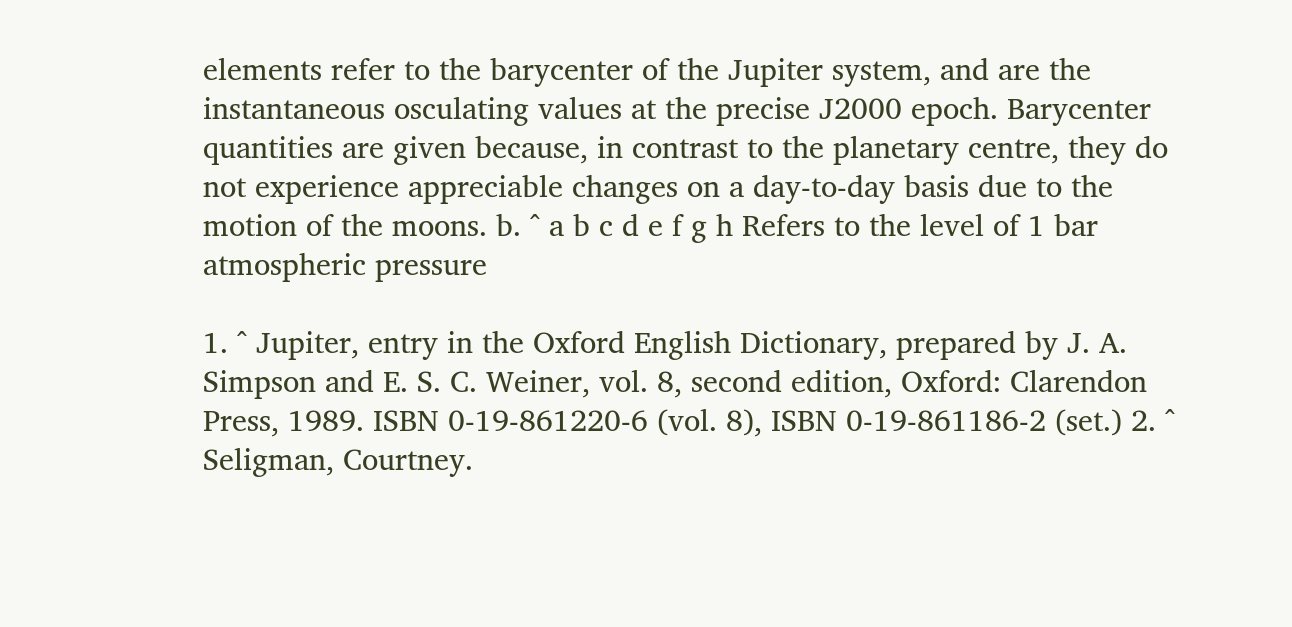elements refer to the barycenter of the Jupiter system, and are the instantaneous osculating values at the precise J2000 epoch. Barycenter quantities are given because, in contrast to the planetary centre, they do not experience appreciable changes on a day-to-day basis due to the motion of the moons. b. ^ a b c d e f g h Refers to the level of 1 bar atmospheric pressure

1. ^ Jupiter, entry in the Oxford English Dictionary, prepared by J. A. Simpson and E. S. C. Weiner, vol. 8, second edition, Oxford: Clarendon Press, 1989. ISBN 0-19-861220-6 (vol. 8), ISBN 0-19-861186-2 (set.) 2. ^ Seligman, Courtney.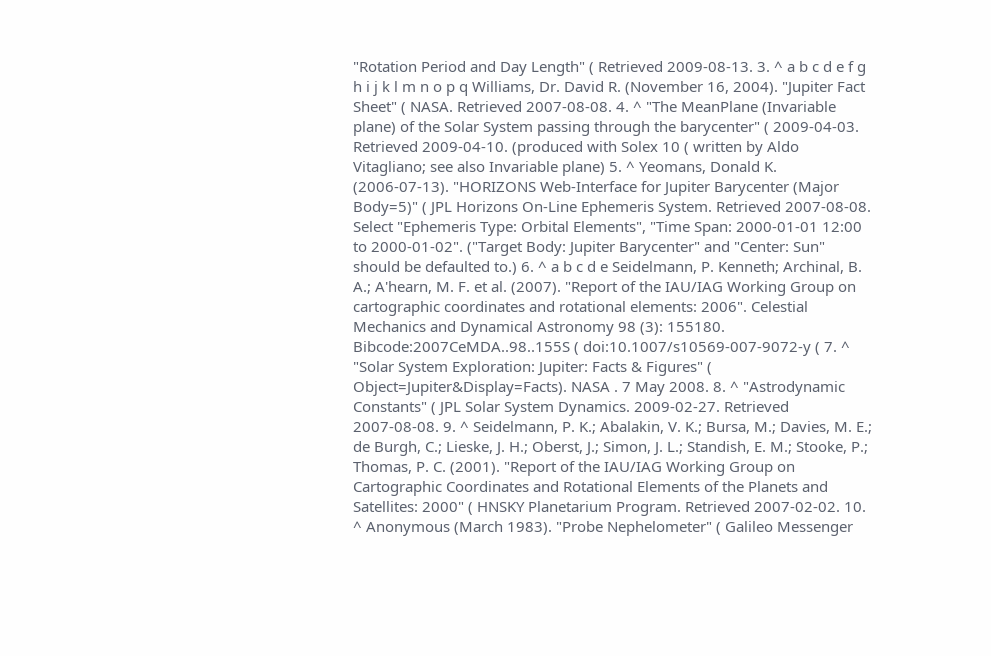"Rotation Period and Day Length" ( Retrieved 2009-08-13. 3. ^ a b c d e f g h i j k l m n o p q Williams, Dr. David R. (November 16, 2004). "Jupiter Fact Sheet" ( NASA. Retrieved 2007-08-08. 4. ^ "The MeanPlane (Invariable plane) of the Solar System passing through the barycenter" ( 2009-04-03. Retrieved 2009-04-10. (produced with Solex 10 ( written by Aldo Vitagliano; see also Invariable plane) 5. ^ Yeomans, Donald K. (2006-07-13). "HORIZONS Web-Interface for Jupiter Barycenter (Major Body=5)" ( JPL Horizons On-Line Ephemeris System. Retrieved 2007-08-08. Select "Ephemeris Type: Orbital Elements", "Time Span: 2000-01-01 12:00 to 2000-01-02". ("Target Body: Jupiter Barycenter" and "Center: Sun" should be defaulted to.) 6. ^ a b c d e Seidelmann, P. Kenneth; Archinal, B. A.; A'hearn, M. F. et al. (2007). "Report of the IAU/IAG Working Group on cartographic coordinates and rotational elements: 2006". Celestial Mechanics and Dynamical Astronomy 98 (3): 155180. Bibcode:2007CeMDA..98..155S ( doi:10.1007/s10569-007-9072-y ( 7. ^ "Solar System Exploration: Jupiter: Facts & Figures" ( Object=Jupiter&Display=Facts). NASA . 7 May 2008. 8. ^ "Astrodynamic Constants" ( JPL Solar System Dynamics. 2009-02-27. Retrieved 2007-08-08. 9. ^ Seidelmann, P. K.; Abalakin, V. K.; Bursa, M.; Davies, M. E.; de Burgh, C.; Lieske, J. H.; Oberst, J.; Simon, J. L.; Standish, E. M.; Stooke, P.; Thomas, P. C. (2001). "Report of the IAU/IAG Working Group on Cartographic Coordinates and Rotational Elements of the Planets and Satellites: 2000" ( HNSKY Planetarium Program. Retrieved 2007-02-02. 10. ^ Anonymous (March 1983). "Probe Nephelometer" ( Galileo Messenger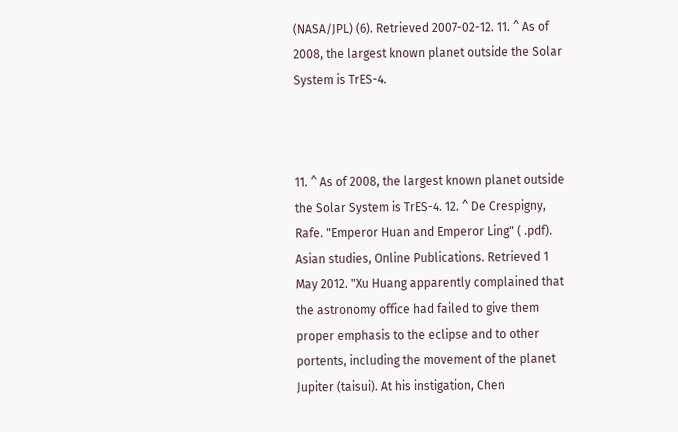(NASA/JPL) (6). Retrieved 2007-02-12. 11. ^ As of 2008, the largest known planet outside the Solar System is TrES-4.



11. ^ As of 2008, the largest known planet outside the Solar System is TrES-4. 12. ^ De Crespigny, Rafe. "Emperor Huan and Emperor Ling" ( .pdf). Asian studies, Online Publications. Retrieved 1 May 2012. "Xu Huang apparently complained that the astronomy office had failed to give them proper emphasis to the eclipse and to other portents, including the movement of the planet Jupiter (taisui). At his instigation, Chen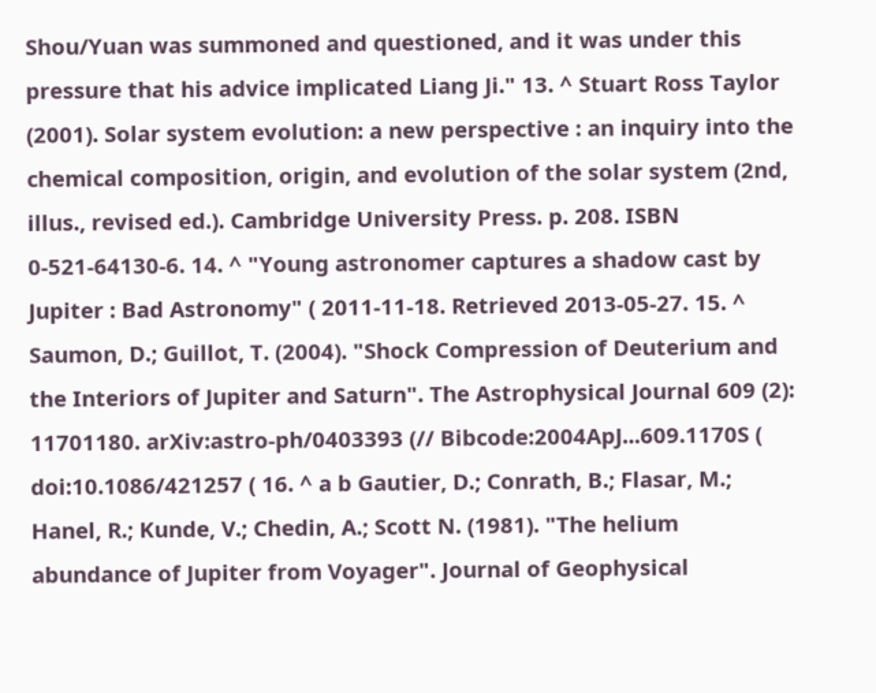Shou/Yuan was summoned and questioned, and it was under this pressure that his advice implicated Liang Ji." 13. ^ Stuart Ross Taylor (2001). Solar system evolution: a new perspective : an inquiry into the chemical composition, origin, and evolution of the solar system (2nd, illus., revised ed.). Cambridge University Press. p. 208. ISBN 0-521-64130-6. 14. ^ "Young astronomer captures a shadow cast by Jupiter : Bad Astronomy" ( 2011-11-18. Retrieved 2013-05-27. 15. ^ Saumon, D.; Guillot, T. (2004). "Shock Compression of Deuterium and the Interiors of Jupiter and Saturn". The Astrophysical Journal 609 (2): 11701180. arXiv:astro-ph/0403393 (// Bibcode:2004ApJ...609.1170S ( doi:10.1086/421257 ( 16. ^ a b Gautier, D.; Conrath, B.; Flasar, M.; Hanel, R.; Kunde, V.; Chedin, A.; Scott N. (1981). "The helium abundance of Jupiter from Voyager". Journal of Geophysical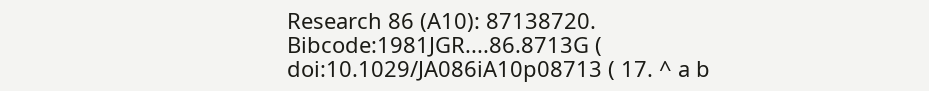Research 86 (A10): 87138720. Bibcode:1981JGR....86.8713G ( doi:10.1029/JA086iA10p08713 ( 17. ^ a b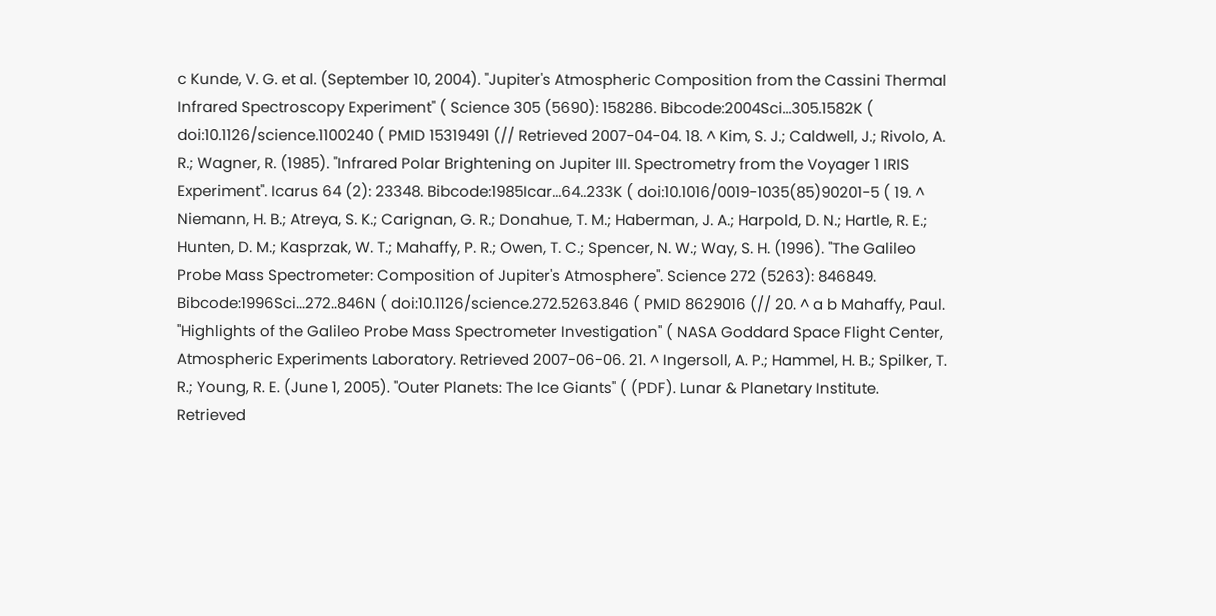c Kunde, V. G. et al. (September 10, 2004). "Jupiter's Atmospheric Composition from the Cassini Thermal Infrared Spectroscopy Experiment" ( Science 305 (5690): 158286. Bibcode:2004Sci...305.1582K ( doi:10.1126/science.1100240 ( PMID 15319491 (// Retrieved 2007-04-04. 18. ^ Kim, S. J.; Caldwell, J.; Rivolo, A. R.; Wagner, R. (1985). "Infrared Polar Brightening on Jupiter III. Spectrometry from the Voyager 1 IRIS Experiment". Icarus 64 (2): 23348. Bibcode:1985Icar...64..233K ( doi:10.1016/0019-1035(85)90201-5 ( 19. ^ Niemann, H. B.; Atreya, S. K.; Carignan, G. R.; Donahue, T. M.; Haberman, J. A.; Harpold, D. N.; Hartle, R. E.; Hunten, D. M.; Kasprzak, W. T.; Mahaffy, P. R.; Owen, T. C.; Spencer, N. W.; Way, S. H. (1996). "The Galileo Probe Mass Spectrometer: Composition of Jupiter's Atmosphere". Science 272 (5263): 846849. Bibcode:1996Sci...272..846N ( doi:10.1126/science.272.5263.846 ( PMID 8629016 (// 20. ^ a b Mahaffy, Paul. "Highlights of the Galileo Probe Mass Spectrometer Investigation" ( NASA Goddard Space Flight Center, Atmospheric Experiments Laboratory. Retrieved 2007-06-06. 21. ^ Ingersoll, A. P.; Hammel, H. B.; Spilker, T. R.; Young, R. E. (June 1, 2005). "Outer Planets: The Ice Giants" ( (PDF). Lunar & Planetary Institute. Retrieved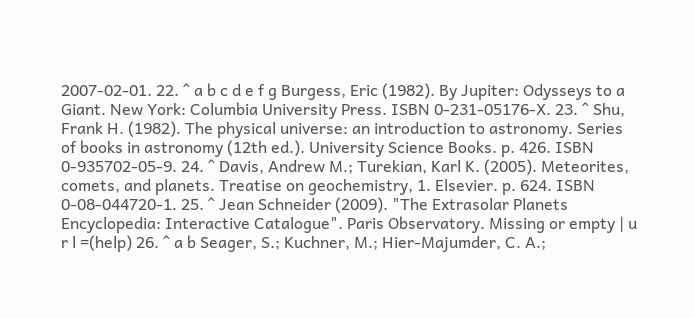2007-02-01. 22. ^ a b c d e f g Burgess, Eric (1982). By Jupiter: Odysseys to a Giant. New York: Columbia University Press. ISBN 0-231-05176-X. 23. ^ Shu, Frank H. (1982). The physical universe: an introduction to astronomy. Series of books in astronomy (12th ed.). University Science Books. p. 426. ISBN 0-935702-05-9. 24. ^ Davis, Andrew M.; Turekian, Karl K. (2005). Meteorites, comets, and planets. Treatise on geochemistry, 1. Elsevier. p. 624. ISBN 0-08-044720-1. 25. ^ Jean Schneider (2009). "The Extrasolar Planets Encyclopedia: Interactive Catalogue". Paris Observatory. Missing or empty | u r l =(help) 26. ^ a b Seager, S.; Kuchner, M.; Hier-Majumder, C. A.;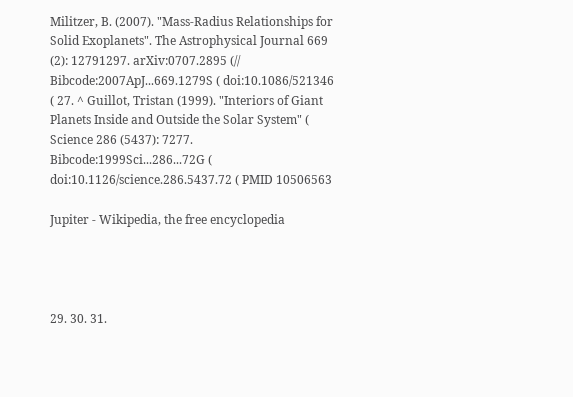Militzer, B. (2007). "Mass-Radius Relationships for Solid Exoplanets". The Astrophysical Journal 669 (2): 12791297. arXiv:0707.2895 (// Bibcode:2007ApJ...669.1279S ( doi:10.1086/521346 ( 27. ^ Guillot, Tristan (1999). "Interiors of Giant Planets Inside and Outside the Solar System" ( Science 286 (5437): 7277. Bibcode:1999Sci...286...72G ( doi:10.1126/science.286.5437.72 ( PMID 10506563

Jupiter - Wikipedia, the free encyclopedia




29. 30. 31.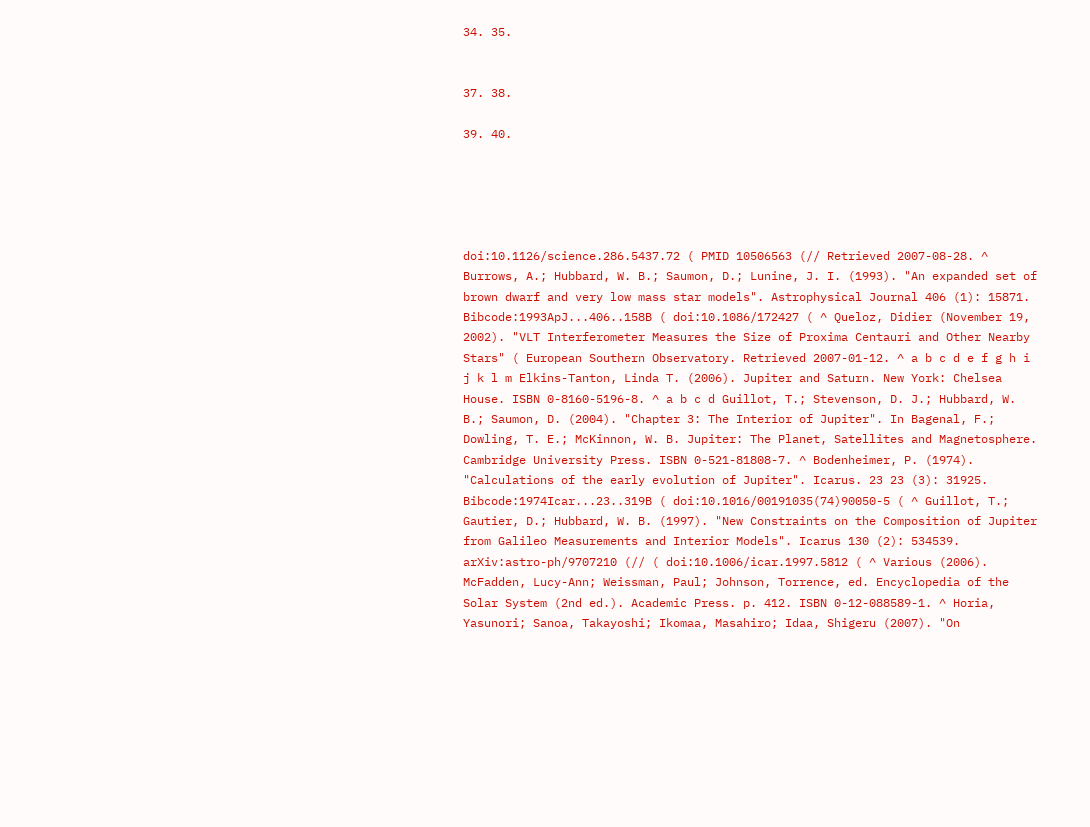34. 35.


37. 38.

39. 40.





doi:10.1126/science.286.5437.72 ( PMID 10506563 (// Retrieved 2007-08-28. ^ Burrows, A.; Hubbard, W. B.; Saumon, D.; Lunine, J. I. (1993). "An expanded set of brown dwarf and very low mass star models". Astrophysical Journal 406 (1): 15871. Bibcode:1993ApJ...406..158B ( doi:10.1086/172427 ( ^ Queloz, Didier (November 19, 2002). "VLT Interferometer Measures the Size of Proxima Centauri and Other Nearby Stars" ( European Southern Observatory. Retrieved 2007-01-12. ^ a b c d e f g h i j k l m Elkins-Tanton, Linda T. (2006). Jupiter and Saturn. New York: Chelsea House. ISBN 0-8160-5196-8. ^ a b c d Guillot, T.; Stevenson, D. J.; Hubbard, W. B.; Saumon, D. (2004). "Chapter 3: The Interior of Jupiter". In Bagenal, F.; Dowling, T. E.; McKinnon, W. B. Jupiter: The Planet, Satellites and Magnetosphere. Cambridge University Press. ISBN 0-521-81808-7. ^ Bodenheimer, P. (1974). "Calculations of the early evolution of Jupiter". Icarus. 23 23 (3): 31925. Bibcode:1974Icar...23..319B ( doi:10.1016/00191035(74)90050-5 ( ^ Guillot, T.; Gautier, D.; Hubbard, W. B. (1997). "New Constraints on the Composition of Jupiter from Galileo Measurements and Interior Models". Icarus 130 (2): 534539. arXiv:astro-ph/9707210 (// ( doi:10.1006/icar.1997.5812 ( ^ Various (2006). McFadden, Lucy-Ann; Weissman, Paul; Johnson, Torrence, ed. Encyclopedia of the Solar System (2nd ed.). Academic Press. p. 412. ISBN 0-12-088589-1. ^ Horia, Yasunori; Sanoa, Takayoshi; Ikomaa, Masahiro; Idaa, Shigeru (2007). "On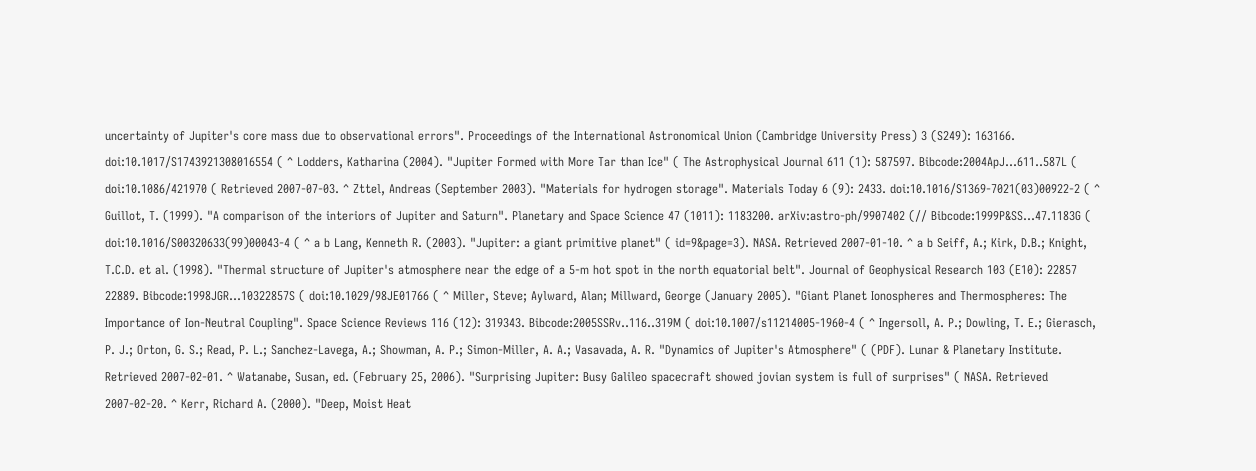uncertainty of Jupiter's core mass due to observational errors". Proceedings of the International Astronomical Union (Cambridge University Press) 3 (S249): 163166. doi:10.1017/S1743921308016554 ( ^ Lodders, Katharina (2004). "Jupiter Formed with More Tar than Ice" ( The Astrophysical Journal 611 (1): 587597. Bibcode:2004ApJ...611..587L ( doi:10.1086/421970 ( Retrieved 2007-07-03. ^ Zttel, Andreas (September 2003). "Materials for hydrogen storage". Materials Today 6 (9): 2433. doi:10.1016/S1369-7021(03)00922-2 ( ^ Guillot, T. (1999). "A comparison of the interiors of Jupiter and Saturn". Planetary and Space Science 47 (1011): 1183200. arXiv:astro-ph/9907402 (// Bibcode:1999P&SS...47.1183G ( doi:10.1016/S00320633(99)00043-4 ( ^ a b Lang, Kenneth R. (2003). "Jupiter: a giant primitive planet" ( id=9&page=3). NASA. Retrieved 2007-01-10. ^ a b Seiff, A.; Kirk, D.B.; Knight, T.C.D. et al. (1998). "Thermal structure of Jupiter's atmosphere near the edge of a 5-m hot spot in the north equatorial belt". Journal of Geophysical Research 103 (E10): 22857 22889. Bibcode:1998JGR...10322857S ( doi:10.1029/98JE01766 ( ^ Miller, Steve; Aylward, Alan; Millward, George (January 2005). "Giant Planet Ionospheres and Thermospheres: The Importance of Ion-Neutral Coupling". Space Science Reviews 116 (12): 319343. Bibcode:2005SSRv..116..319M ( doi:10.1007/s11214005-1960-4 ( ^ Ingersoll, A. P.; Dowling, T. E.; Gierasch, P. J.; Orton, G. S.; Read, P. L.; Sanchez-Lavega, A.; Showman, A. P.; Simon-Miller, A. A.; Vasavada, A. R. "Dynamics of Jupiter's Atmosphere" ( (PDF). Lunar & Planetary Institute. Retrieved 2007-02-01. ^ Watanabe, Susan, ed. (February 25, 2006). "Surprising Jupiter: Busy Galileo spacecraft showed jovian system is full of surprises" ( NASA. Retrieved 2007-02-20. ^ Kerr, Richard A. (2000). "Deep, Moist Heat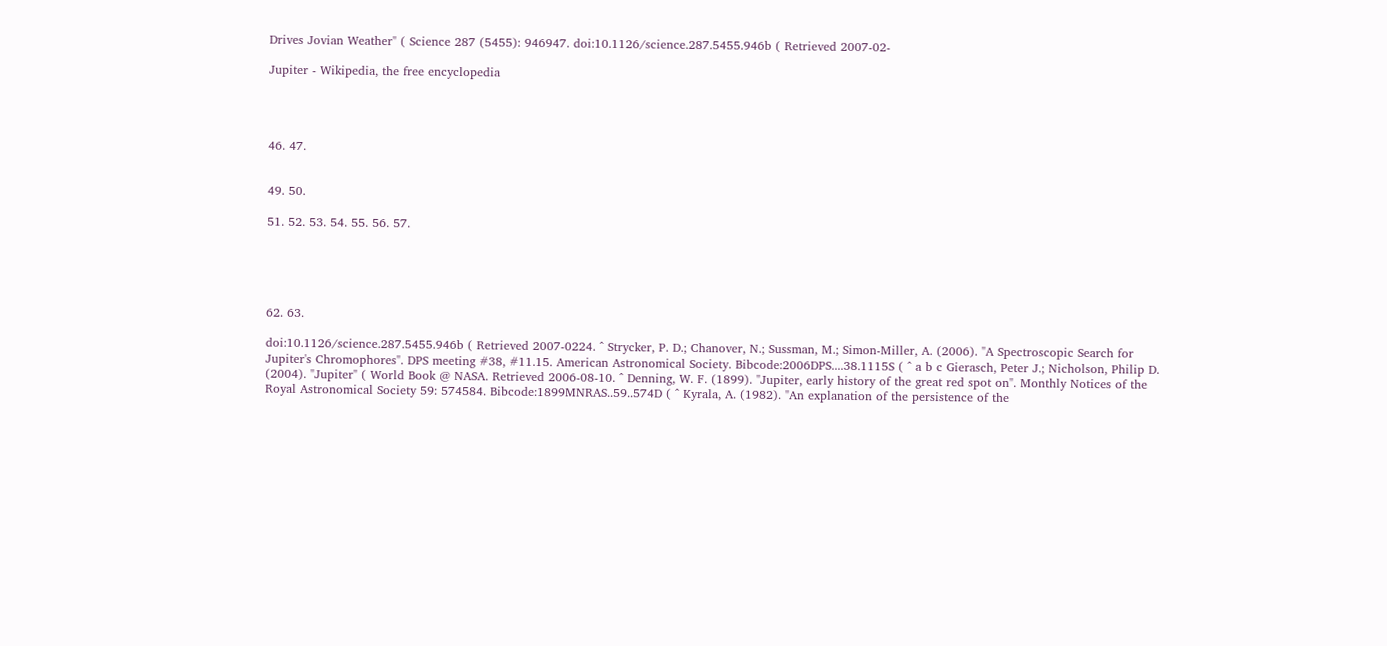Drives Jovian Weather" ( Science 287 (5455): 946947. doi:10.1126/science.287.5455.946b ( Retrieved 2007-02-

Jupiter - Wikipedia, the free encyclopedia




46. 47.


49. 50.

51. 52. 53. 54. 55. 56. 57.





62. 63.

doi:10.1126/science.287.5455.946b ( Retrieved 2007-0224. ^ Strycker, P. D.; Chanover, N.; Sussman, M.; Simon-Miller, A. (2006). "A Spectroscopic Search for Jupiter's Chromophores". DPS meeting #38, #11.15. American Astronomical Society. Bibcode:2006DPS....38.1115S ( ^ a b c Gierasch, Peter J.; Nicholson, Philip D. (2004). "Jupiter" ( World Book @ NASA. Retrieved 2006-08-10. ^ Denning, W. F. (1899). "Jupiter, early history of the great red spot on". Monthly Notices of the Royal Astronomical Society 59: 574584. Bibcode:1899MNRAS..59..574D ( ^ Kyrala, A. (1982). "An explanation of the persistence of the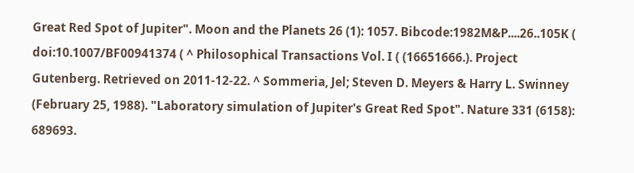Great Red Spot of Jupiter". Moon and the Planets 26 (1): 1057. Bibcode:1982M&P....26..105K ( doi:10.1007/BF00941374 ( ^ Philosophical Transactions Vol. I ( (16651666.). Project Gutenberg. Retrieved on 2011-12-22. ^ Sommeria, Jel; Steven D. Meyers & Harry L. Swinney (February 25, 1988). "Laboratory simulation of Jupiter's Great Red Spot". Nature 331 (6158): 689693.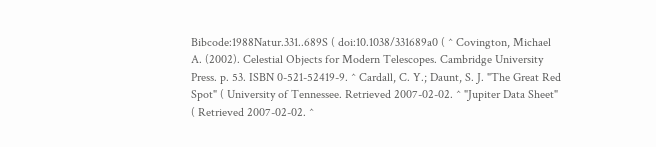Bibcode:1988Natur.331..689S ( doi:10.1038/331689a0 ( ^ Covington, Michael A. (2002). Celestial Objects for Modern Telescopes. Cambridge University Press. p. 53. ISBN 0-521-52419-9. ^ Cardall, C. Y.; Daunt, S. J. "The Great Red Spot" ( University of Tennessee. Retrieved 2007-02-02. ^ "Jupiter Data Sheet" ( Retrieved 2007-02-02. ^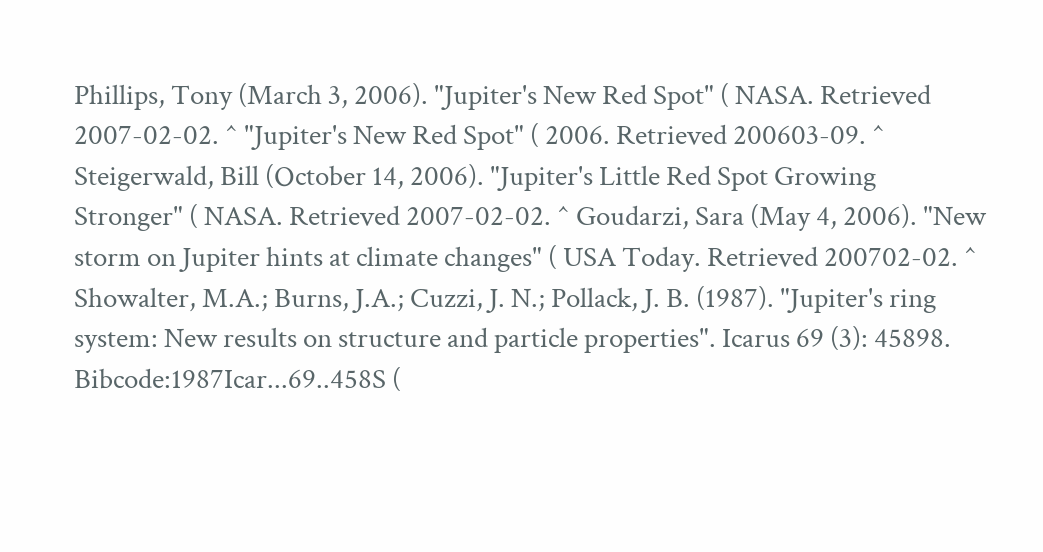Phillips, Tony (March 3, 2006). "Jupiter's New Red Spot" ( NASA. Retrieved 2007-02-02. ^ "Jupiter's New Red Spot" ( 2006. Retrieved 200603-09. ^ Steigerwald, Bill (October 14, 2006). "Jupiter's Little Red Spot Growing Stronger" ( NASA. Retrieved 2007-02-02. ^ Goudarzi, Sara (May 4, 2006). "New storm on Jupiter hints at climate changes" ( USA Today. Retrieved 200702-02. ^ Showalter, M.A.; Burns, J.A.; Cuzzi, J. N.; Pollack, J. B. (1987). "Jupiter's ring system: New results on structure and particle properties". Icarus 69 (3): 45898. Bibcode:1987Icar...69..458S (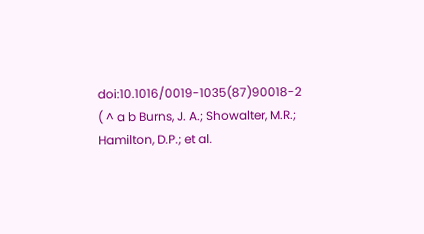doi:10.1016/0019-1035(87)90018-2 ( ^ a b Burns, J. A.; Showalter, M.R.; Hamilton, D.P.; et al.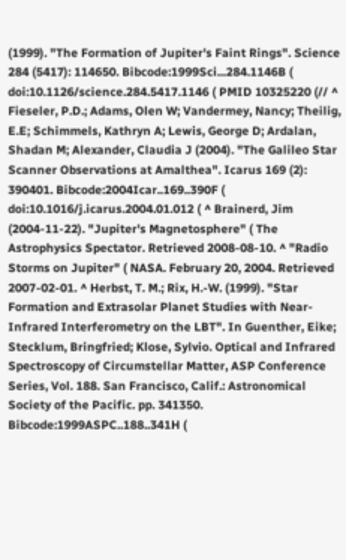(1999). "The Formation of Jupiter's Faint Rings". Science 284 (5417): 114650. Bibcode:1999Sci...284.1146B ( doi:10.1126/science.284.5417.1146 ( PMID 10325220 (// ^ Fieseler, P.D.; Adams, Olen W; Vandermey, Nancy; Theilig, E.E; Schimmels, Kathryn A; Lewis, George D; Ardalan, Shadan M; Alexander, Claudia J (2004). "The Galileo Star Scanner Observations at Amalthea". Icarus 169 (2): 390401. Bibcode:2004Icar..169..390F ( doi:10.1016/j.icarus.2004.01.012 ( ^ Brainerd, Jim (2004-11-22). "Jupiter's Magnetosphere" ( The Astrophysics Spectator. Retrieved 2008-08-10. ^ "Radio Storms on Jupiter" ( NASA. February 20, 2004. Retrieved 2007-02-01. ^ Herbst, T. M.; Rix, H.-W. (1999). "Star Formation and Extrasolar Planet Studies with Near-Infrared Interferometry on the LBT". In Guenther, Eike; Stecklum, Bringfried; Klose, Sylvio. Optical and Infrared Spectroscopy of Circumstellar Matter, ASP Conference Series, Vol. 188. San Francisco, Calif.: Astronomical Society of the Pacific. pp. 341350. Bibcode:1999ASPC..188..341H (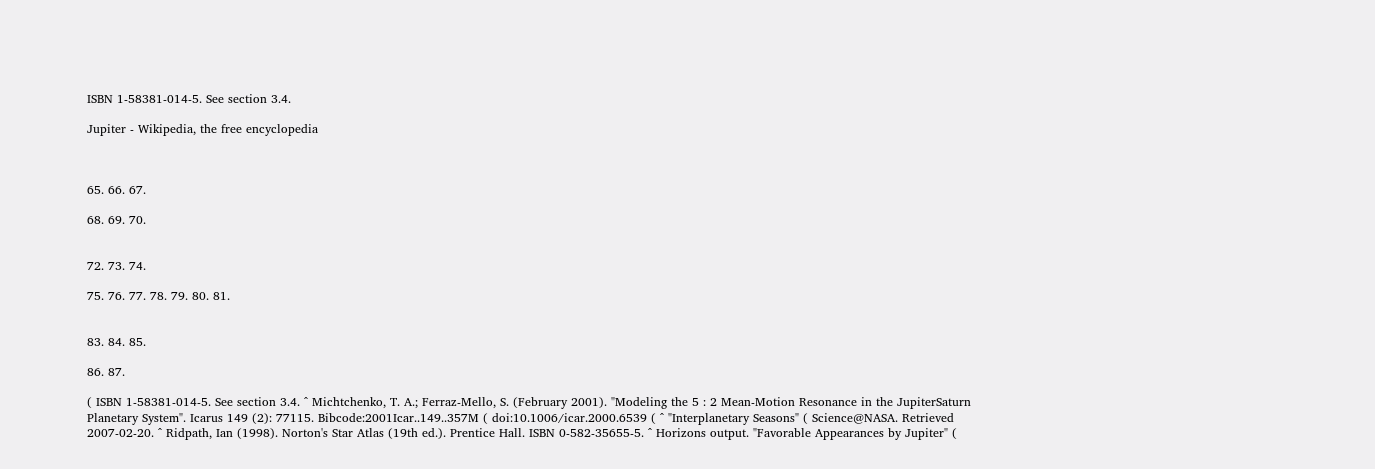ISBN 1-58381-014-5. See section 3.4.

Jupiter - Wikipedia, the free encyclopedia



65. 66. 67.

68. 69. 70.


72. 73. 74.

75. 76. 77. 78. 79. 80. 81.


83. 84. 85.

86. 87.

( ISBN 1-58381-014-5. See section 3.4. ^ Michtchenko, T. A.; Ferraz-Mello, S. (February 2001). "Modeling the 5 : 2 Mean-Motion Resonance in the JupiterSaturn Planetary System". Icarus 149 (2): 77115. Bibcode:2001Icar..149..357M ( doi:10.1006/icar.2000.6539 ( ^ "Interplanetary Seasons" ( Science@NASA. Retrieved 2007-02-20. ^ Ridpath, Ian (1998). Norton's Star Atlas (19th ed.). Prentice Hall. ISBN 0-582-35655-5. ^ Horizons output. "Favorable Appearances by Jupiter" (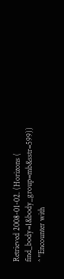Retrieved 2008-01-02. (Horizons ( find_body=1&body_group=mb&sstr=599)) ^ "Encounter with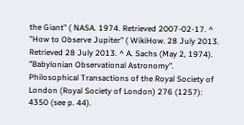the Giant" ( NASA. 1974. Retrieved 2007-02-17. ^ "How to Observe Jupiter" ( WikiHow. 28 July 2013. Retrieved 28 July 2013. ^ A. Sachs (May 2, 1974). "Babylonian Observational Astronomy". Philosophical Transactions of the Royal Society of London (Royal Society of London) 276 (1257): 4350 (see p. 44).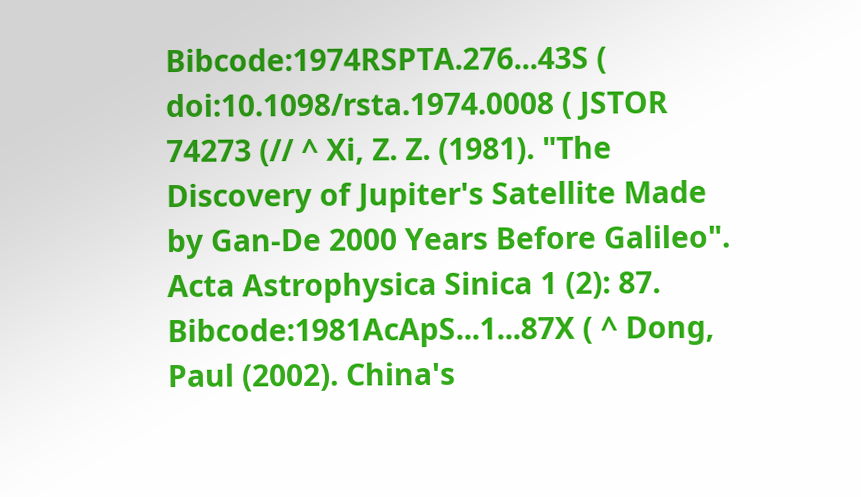Bibcode:1974RSPTA.276...43S ( doi:10.1098/rsta.1974.0008 ( JSTOR 74273 (// ^ Xi, Z. Z. (1981). "The Discovery of Jupiter's Satellite Made by Gan-De 2000 Years Before Galileo". Acta Astrophysica Sinica 1 (2): 87. Bibcode:1981AcApS...1...87X ( ^ Dong, Paul (2002). China's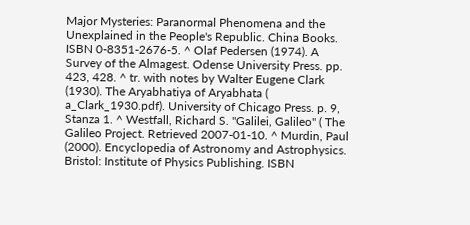Major Mysteries: Paranormal Phenomena and the Unexplained in the People's Republic. China Books. ISBN 0-8351-2676-5. ^ Olaf Pedersen (1974). A Survey of the Almagest. Odense University Press. pp. 423, 428. ^ tr. with notes by Walter Eugene Clark (1930). The Aryabhatiya of Aryabhata ( a_Clark_1930.pdf). University of Chicago Press. p. 9, Stanza 1. ^ Westfall, Richard S. "Galilei, Galileo" ( The Galileo Project. Retrieved 2007-01-10. ^ Murdin, Paul (2000). Encyclopedia of Astronomy and Astrophysics. Bristol: Institute of Physics Publishing. ISBN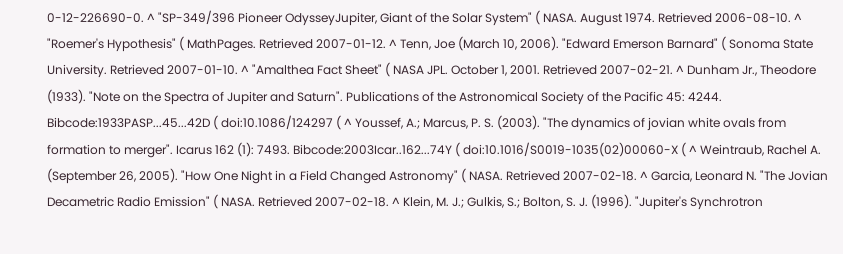0-12-226690-0. ^ "SP-349/396 Pioneer OdysseyJupiter, Giant of the Solar System" ( NASA. August 1974. Retrieved 2006-08-10. ^ "Roemer's Hypothesis" ( MathPages. Retrieved 2007-01-12. ^ Tenn, Joe (March 10, 2006). "Edward Emerson Barnard" ( Sonoma State University. Retrieved 2007-01-10. ^ "Amalthea Fact Sheet" ( NASA JPL. October 1, 2001. Retrieved 2007-02-21. ^ Dunham Jr., Theodore (1933). "Note on the Spectra of Jupiter and Saturn". Publications of the Astronomical Society of the Pacific 45: 4244. Bibcode:1933PASP...45...42D ( doi:10.1086/124297 ( ^ Youssef, A.; Marcus, P. S. (2003). "The dynamics of jovian white ovals from formation to merger". Icarus 162 (1): 7493. Bibcode:2003Icar..162...74Y ( doi:10.1016/S0019-1035(02)00060-X ( ^ Weintraub, Rachel A. (September 26, 2005). "How One Night in a Field Changed Astronomy" ( NASA. Retrieved 2007-02-18. ^ Garcia, Leonard N. "The Jovian Decametric Radio Emission" ( NASA. Retrieved 2007-02-18. ^ Klein, M. J.; Gulkis, S.; Bolton, S. J. (1996). "Jupiter's Synchrotron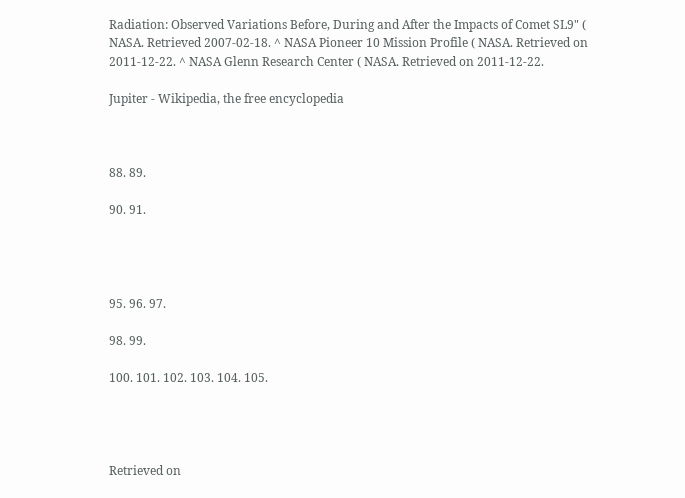Radiation: Observed Variations Before, During and After the Impacts of Comet SL9" ( NASA. Retrieved 2007-02-18. ^ NASA Pioneer 10 Mission Profile ( NASA. Retrieved on 2011-12-22. ^ NASA Glenn Research Center ( NASA. Retrieved on 2011-12-22.

Jupiter - Wikipedia, the free encyclopedia



88. 89.

90. 91.




95. 96. 97.

98. 99.

100. 101. 102. 103. 104. 105.




Retrieved on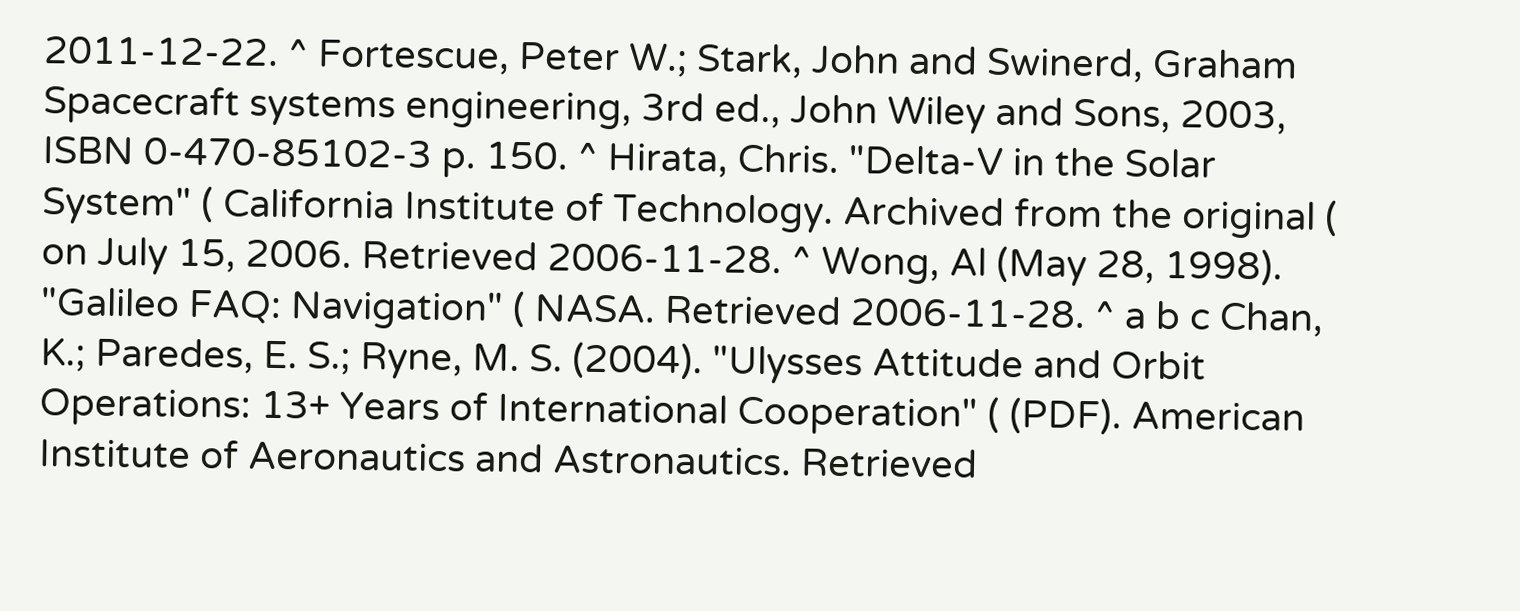2011-12-22. ^ Fortescue, Peter W.; Stark, John and Swinerd, Graham Spacecraft systems engineering, 3rd ed., John Wiley and Sons, 2003, ISBN 0-470-85102-3 p. 150. ^ Hirata, Chris. "Delta-V in the Solar System" ( California Institute of Technology. Archived from the original ( on July 15, 2006. Retrieved 2006-11-28. ^ Wong, Al (May 28, 1998). "Galileo FAQ: Navigation" ( NASA. Retrieved 2006-11-28. ^ a b c Chan, K.; Paredes, E. S.; Ryne, M. S. (2004). "Ulysses Attitude and Orbit Operations: 13+ Years of International Cooperation" ( (PDF). American Institute of Aeronautics and Astronautics. Retrieved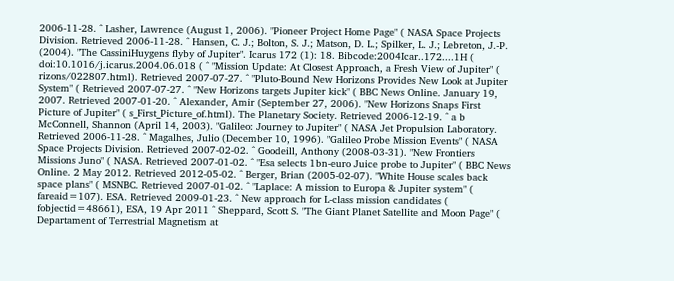2006-11-28. ^ Lasher, Lawrence (August 1, 2006). "Pioneer Project Home Page" ( NASA Space Projects Division. Retrieved 2006-11-28. ^ Hansen, C. J.; Bolton, S. J.; Matson, D. L.; Spilker, L. J.; Lebreton, J.-P. (2004). "The CassiniHuygens flyby of Jupiter". Icarus 172 (1): 18. Bibcode:2004Icar..172....1H ( doi:10.1016/j.icarus.2004.06.018 ( ^ "Mission Update: At Closest Approach, a Fresh View of Jupiter" ( rizons/022807.html). Retrieved 2007-07-27. ^ "Pluto-Bound New Horizons Provides New Look at Jupiter System" ( Retrieved 2007-07-27. ^ "New Horizons targets Jupiter kick" ( BBC News Online. January 19, 2007. Retrieved 2007-01-20. ^ Alexander, Amir (September 27, 2006). "New Horizons Snaps First Picture of Jupiter" ( s_First_Picture_of.html). The Planetary Society. Retrieved 2006-12-19. ^ a b McConnell, Shannon (April 14, 2003). "Galileo: Journey to Jupiter" ( NASA Jet Propulsion Laboratory. Retrieved 2006-11-28. ^ Magalhes, Julio (December 10, 1996). "Galileo Probe Mission Events" ( NASA Space Projects Division. Retrieved 2007-02-02. ^ Goodeill, Anthony (2008-03-31). "New Frontiers Missions Juno" ( NASA. Retrieved 2007-01-02. ^ "Esa selects 1bn-euro Juice probe to Jupiter" ( BBC News Online. 2 May 2012. Retrieved 2012-05-02. ^ Berger, Brian (2005-02-07). "White House scales back space plans" ( MSNBC. Retrieved 2007-01-02. ^ "Laplace: A mission to Europa & Jupiter system" ( fareaid=107). ESA. Retrieved 2009-01-23. ^ New approach for L-class mission candidates ( fobjectid=48661), ESA, 19 Apr 2011 ^ Sheppard, Scott S. "The Giant Planet Satellite and Moon Page" ( Departament of Terrestrial Magnetism at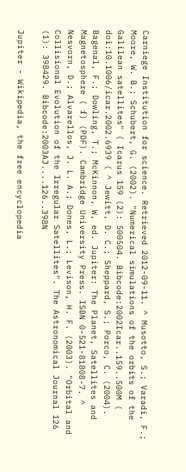Carniege Institution for science. Retrieved 2012-09-11. ^ Musotto, S.; Varadi, F.; Moore, W. B.; Schubert, G. (2002). "Numerical simulations of the orbits of the Galilean satellites" ( Icarus 159 (2): 500504. Bibcode:2002Icar..159..500M ( doi:10.1006/icar.2002.6939 ( ^ Jewitt, D. C.; Sheppard, S.; Porco, C. (2004). Bagenal, F.; Dowling, T.; McKinnon, W, ed. Jupiter: The Planet, Satellites and Magnetosphere ( f) (PDF). Cambridge University Press. ISBN 0-521-81808-7. ^ Nesvorn, D.; Alvarellos, J. L. A.; Dones, L.; Levison, H. F. (2003). "Orbital and Collisional Evolution of the Irregular Satellites". The Astronomical Journal 126 (1): 398429. Bibcode:2003AJ....126..398N

Jupiter - Wikipedia, the free encyclopedia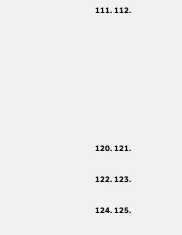111. 112.








120. 121.

122. 123.

124. 125.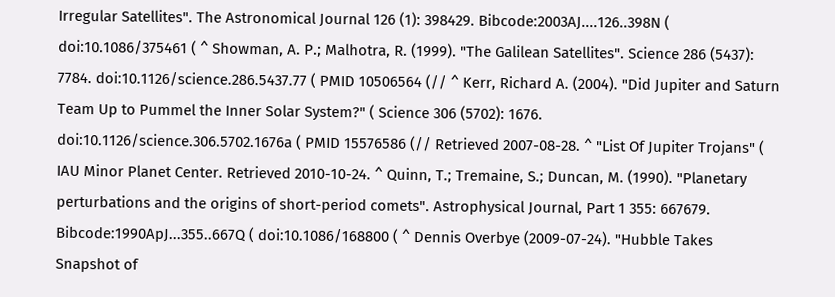Irregular Satellites". The Astronomical Journal 126 (1): 398429. Bibcode:2003AJ....126..398N ( doi:10.1086/375461 ( ^ Showman, A. P.; Malhotra, R. (1999). "The Galilean Satellites". Science 286 (5437): 7784. doi:10.1126/science.286.5437.77 ( PMID 10506564 (// ^ Kerr, Richard A. (2004). "Did Jupiter and Saturn Team Up to Pummel the Inner Solar System?" ( Science 306 (5702): 1676. doi:10.1126/science.306.5702.1676a ( PMID 15576586 (// Retrieved 2007-08-28. ^ "List Of Jupiter Trojans" ( IAU Minor Planet Center. Retrieved 2010-10-24. ^ Quinn, T.; Tremaine, S.; Duncan, M. (1990). "Planetary perturbations and the origins of short-period comets". Astrophysical Journal, Part 1 355: 667679. Bibcode:1990ApJ...355..667Q ( doi:10.1086/168800 ( ^ Dennis Overbye (2009-07-24). "Hubble Takes Snapshot of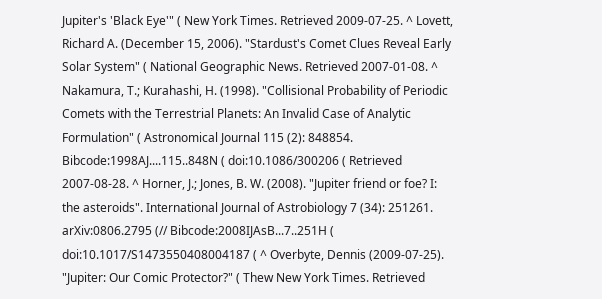Jupiter's 'Black Eye'" ( New York Times. Retrieved 2009-07-25. ^ Lovett, Richard A. (December 15, 2006). "Stardust's Comet Clues Reveal Early Solar System" ( National Geographic News. Retrieved 2007-01-08. ^ Nakamura, T.; Kurahashi, H. (1998). "Collisional Probability of Periodic Comets with the Terrestrial Planets: An Invalid Case of Analytic Formulation" ( Astronomical Journal 115 (2): 848854. Bibcode:1998AJ....115..848N ( doi:10.1086/300206 ( Retrieved 2007-08-28. ^ Horner, J.; Jones, B. W. (2008). "Jupiter friend or foe? I: the asteroids". International Journal of Astrobiology 7 (34): 251261. arXiv:0806.2795 (// Bibcode:2008IJAsB...7..251H ( doi:10.1017/S1473550408004187 ( ^ Overbyte, Dennis (2009-07-25). "Jupiter: Our Comic Protector?" ( Thew New York Times. Retrieved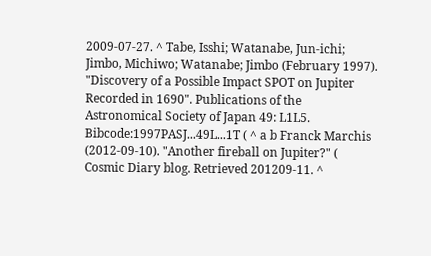2009-07-27. ^ Tabe, Isshi; Watanabe, Jun-ichi; Jimbo, Michiwo; Watanabe; Jimbo (February 1997). "Discovery of a Possible Impact SPOT on Jupiter Recorded in 1690". Publications of the Astronomical Society of Japan 49: L1L5. Bibcode:1997PASJ...49L...1T ( ^ a b Franck Marchis (2012-09-10). "Another fireball on Jupiter?" ( Cosmic Diary blog. Retrieved 201209-11. ^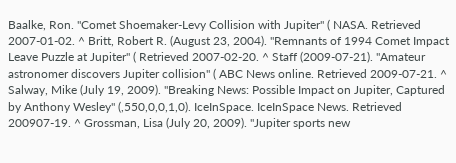Baalke, Ron. "Comet Shoemaker-Levy Collision with Jupiter" ( NASA. Retrieved 2007-01-02. ^ Britt, Robert R. (August 23, 2004). "Remnants of 1994 Comet Impact Leave Puzzle at Jupiter" ( Retrieved 2007-02-20. ^ Staff (2009-07-21). "Amateur astronomer discovers Jupiter collision" ( ABC News online. Retrieved 2009-07-21. ^ Salway, Mike (July 19, 2009). "Breaking News: Possible Impact on Jupiter, Captured by Anthony Wesley" (,550,0,0,1,0). IceInSpace. IceInSpace News. Retrieved 200907-19. ^ Grossman, Lisa (July 20, 2009). "Jupiter sports new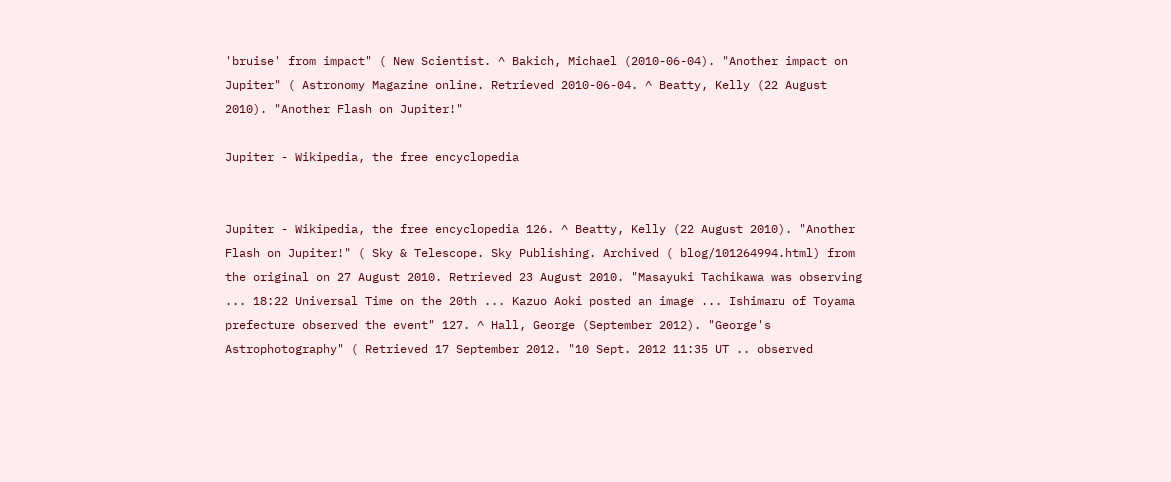'bruise' from impact" ( New Scientist. ^ Bakich, Michael (2010-06-04). "Another impact on Jupiter" ( Astronomy Magazine online. Retrieved 2010-06-04. ^ Beatty, Kelly (22 August 2010). "Another Flash on Jupiter!"

Jupiter - Wikipedia, the free encyclopedia


Jupiter - Wikipedia, the free encyclopedia 126. ^ Beatty, Kelly (22 August 2010). "Another Flash on Jupiter!" ( Sky & Telescope. Sky Publishing. Archived ( blog/101264994.html) from the original on 27 August 2010. Retrieved 23 August 2010. "Masayuki Tachikawa was observing ... 18:22 Universal Time on the 20th ... Kazuo Aoki posted an image ... Ishimaru of Toyama prefecture observed the event" 127. ^ Hall, George (September 2012). "George's Astrophotography" ( Retrieved 17 September 2012. "10 Sept. 2012 11:35 UT .. observed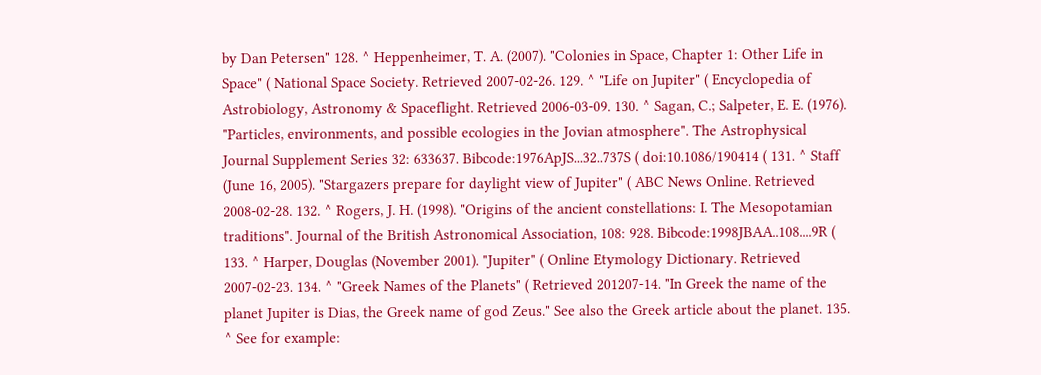by Dan Petersen" 128. ^ Heppenheimer, T. A. (2007). "Colonies in Space, Chapter 1: Other Life in Space" ( National Space Society. Retrieved 2007-02-26. 129. ^ "Life on Jupiter" ( Encyclopedia of Astrobiology, Astronomy & Spaceflight. Retrieved 2006-03-09. 130. ^ Sagan, C.; Salpeter, E. E. (1976). "Particles, environments, and possible ecologies in the Jovian atmosphere". The Astrophysical Journal Supplement Series 32: 633637. Bibcode:1976ApJS...32..737S ( doi:10.1086/190414 ( 131. ^ Staff (June 16, 2005). "Stargazers prepare for daylight view of Jupiter" ( ABC News Online. Retrieved 2008-02-28. 132. ^ Rogers, J. H. (1998). "Origins of the ancient constellations: I. The Mesopotamian traditions". Journal of the British Astronomical Association, 108: 928. Bibcode:1998JBAA..108....9R ( 133. ^ Harper, Douglas (November 2001). "Jupiter" ( Online Etymology Dictionary. Retrieved 2007-02-23. 134. ^ "Greek Names of the Planets" ( Retrieved 201207-14. "In Greek the name of the planet Jupiter is Dias, the Greek name of god Zeus." See also the Greek article about the planet. 135. ^ See for example: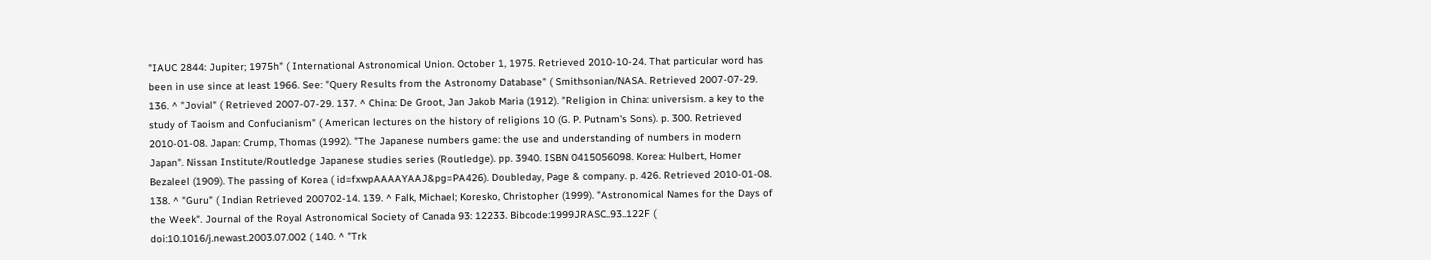"IAUC 2844: Jupiter; 1975h" ( International Astronomical Union. October 1, 1975. Retrieved 2010-10-24. That particular word has been in use since at least 1966. See: "Query Results from the Astronomy Database" ( Smithsonian/NASA. Retrieved 2007-07-29. 136. ^ "Jovial" ( Retrieved 2007-07-29. 137. ^ China: De Groot, Jan Jakob Maria (1912). "Religion in China: universism. a key to the study of Taoism and Confucianism" ( American lectures on the history of religions 10 (G. P. Putnam's Sons). p. 300. Retrieved 2010-01-08. Japan: Crump, Thomas (1992). "The Japanese numbers game: the use and understanding of numbers in modern Japan". Nissan Institute/Routledge Japanese studies series (Routledge). pp. 3940. ISBN 0415056098. Korea: Hulbert, Homer Bezaleel (1909). The passing of Korea ( id=fxwpAAAAYAAJ&pg=PA426). Doubleday, Page & company. p. 426. Retrieved 2010-01-08. 138. ^ "Guru" ( Indian Retrieved 200702-14. 139. ^ Falk, Michael; Koresko, Christopher (1999). "Astronomical Names for the Days of the Week". Journal of the Royal Astronomical Society of Canada 93: 12233. Bibcode:1999JRASC..93..122F ( doi:10.1016/j.newast.2003.07.002 ( 140. ^ "Trk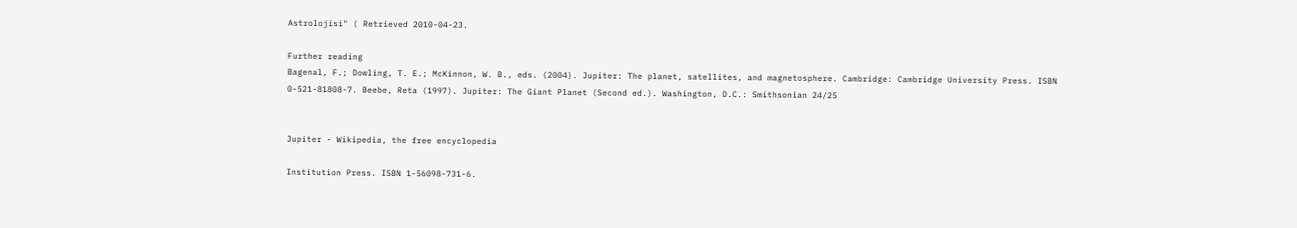Astrolojisi" ( Retrieved 2010-04-23.

Further reading
Bagenal, F.; Dowling, T. E.; McKinnon, W. B., eds. (2004). Jupiter: The planet, satellites, and magnetosphere. Cambridge: Cambridge University Press. ISBN 0-521-81808-7. Beebe, Reta (1997). Jupiter: The Giant Planet (Second ed.). Washington, D.C.: Smithsonian 24/25


Jupiter - Wikipedia, the free encyclopedia

Institution Press. ISBN 1-56098-731-6.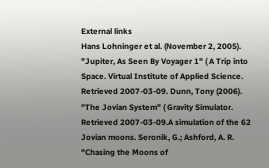External links
Hans Lohninger et al. (November 2, 2005). "Jupiter, As Seen By Voyager 1" ( A Trip into Space. Virtual Institute of Applied Science. Retrieved 2007-03-09. Dunn, Tony (2006). "The Jovian System" ( Gravity Simulator. Retrieved 2007-03-09.A simulation of the 62 Jovian moons. Seronik, G.; Ashford, A. R. "Chasing the Moons of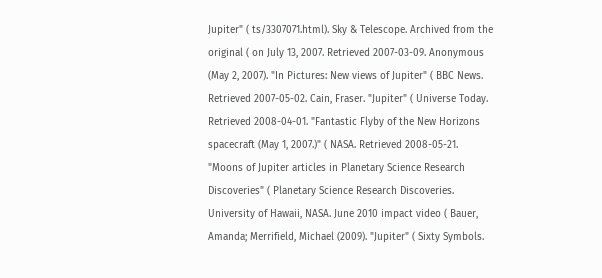Jupiter" ( ts/3307071.html). Sky & Telescope. Archived from the original ( on July 13, 2007. Retrieved 2007-03-09. Anonymous (May 2, 2007). "In Pictures: New views of Jupiter" ( BBC News. Retrieved 2007-05-02. Cain, Fraser. "Jupiter" ( Universe Today. Retrieved 2008-04-01. "Fantastic Flyby of the New Horizons spacecraft (May 1, 2007.)" ( NASA. Retrieved 2008-05-21. "Moons of Jupiter articles in Planetary Science Research Discoveries" ( Planetary Science Research Discoveries. University of Hawaii, NASA. June 2010 impact video ( Bauer, Amanda; Merrifield, Michael (2009). "Jupiter" ( Sixty Symbols.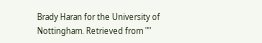Brady Haran for the University of Nottingham. Retrieved from ""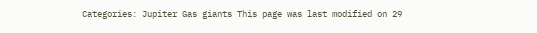Categories: Jupiter Gas giants This page was last modified on 29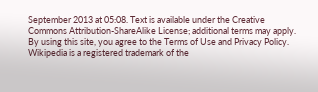September 2013 at 05:08. Text is available under the Creative Commons Attribution-ShareAlike License; additional terms may apply. By using this site, you agree to the Terms of Use and Privacy Policy. Wikipedia is a registered trademark of the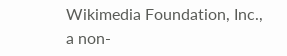Wikimedia Foundation, Inc., a non-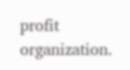profit organization.